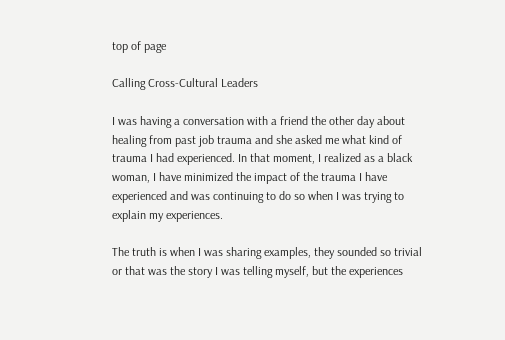top of page

Calling Cross-Cultural Leaders

I was having a conversation with a friend the other day about healing from past job trauma and she asked me what kind of trauma I had experienced. In that moment, I realized as a black woman, I have minimized the impact of the trauma I have experienced and was continuing to do so when I was trying to explain my experiences.

The truth is when I was sharing examples, they sounded so trivial or that was the story I was telling myself, but the experiences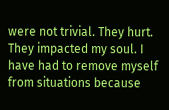were not trivial. They hurt. They impacted my soul. I have had to remove myself from situations because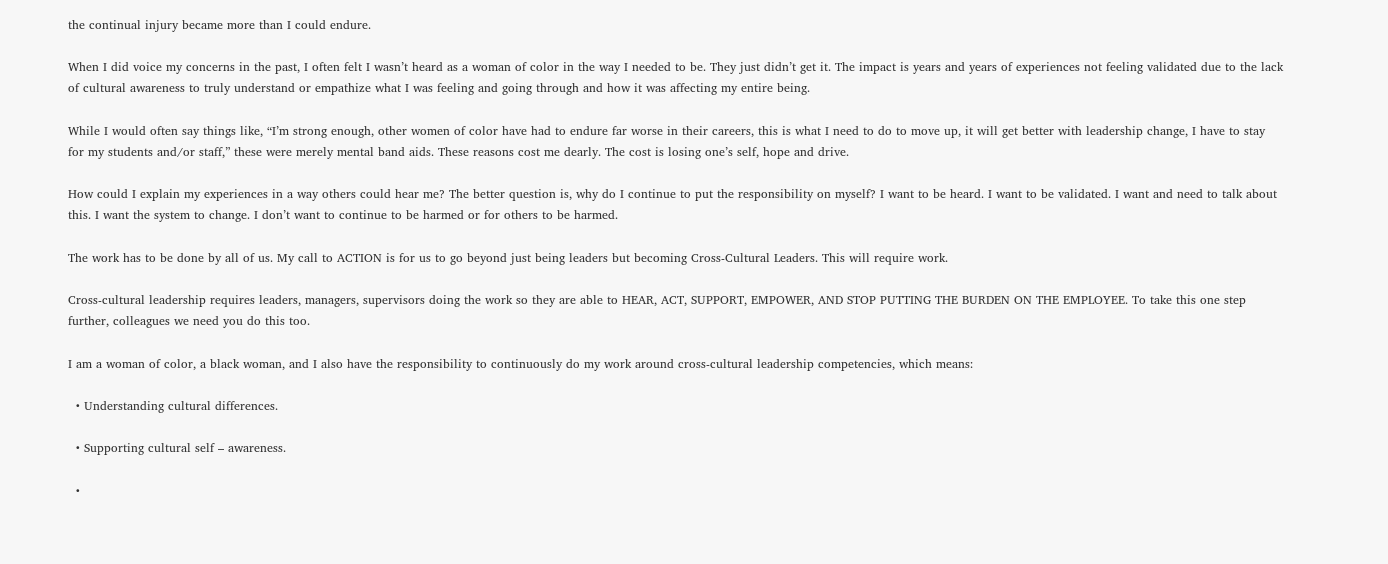the continual injury became more than I could endure.

When I did voice my concerns in the past, I often felt I wasn’t heard as a woman of color in the way I needed to be. They just didn’t get it. The impact is years and years of experiences not feeling validated due to the lack of cultural awareness to truly understand or empathize what I was feeling and going through and how it was affecting my entire being.

While I would often say things like, “I’m strong enough, other women of color have had to endure far worse in their careers, this is what I need to do to move up, it will get better with leadership change, I have to stay for my students and/or staff,” these were merely mental band aids. These reasons cost me dearly. The cost is losing one’s self, hope and drive.

How could I explain my experiences in a way others could hear me? The better question is, why do I continue to put the responsibility on myself? I want to be heard. I want to be validated. I want and need to talk about this. I want the system to change. I don’t want to continue to be harmed or for others to be harmed.

The work has to be done by all of us. My call to ACTION is for us to go beyond just being leaders but becoming Cross-Cultural Leaders. This will require work.

Cross-cultural leadership requires leaders, managers, supervisors doing the work so they are able to HEAR, ACT, SUPPORT, EMPOWER, AND STOP PUTTING THE BURDEN ON THE EMPLOYEE. To take this one step further, colleagues we need you do this too.

I am a woman of color, a black woman, and I also have the responsibility to continuously do my work around cross-cultural leadership competencies, which means:

  • Understanding cultural differences.

  • Supporting cultural self – awareness.

  •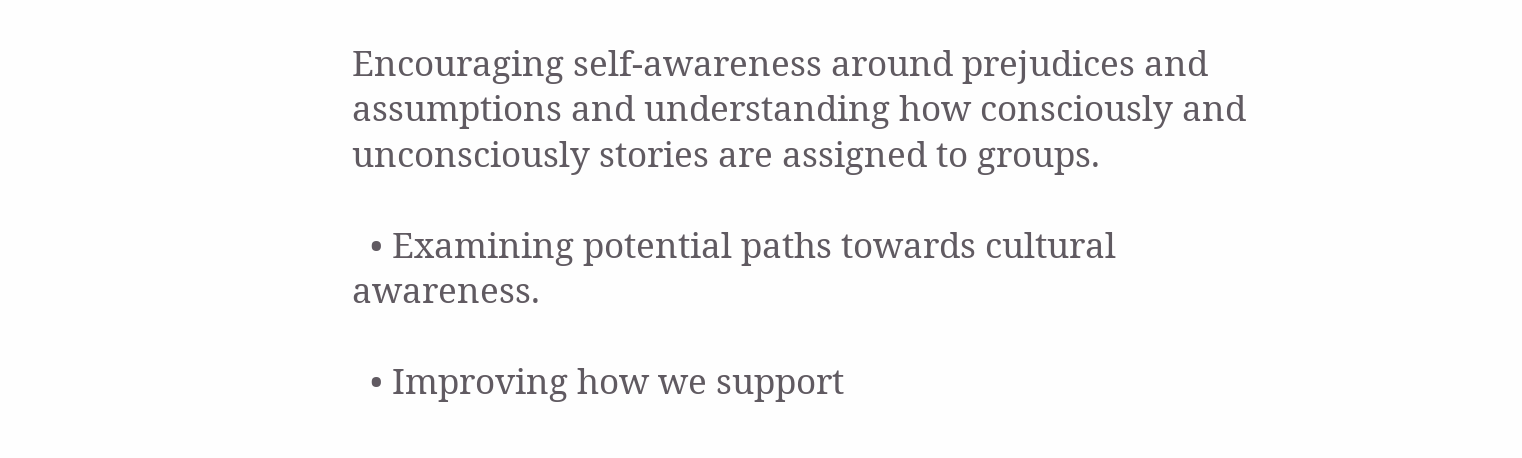Encouraging self-awareness around prejudices and assumptions and understanding how consciously and unconsciously stories are assigned to groups.

  • Examining potential paths towards cultural awareness.

  • Improving how we support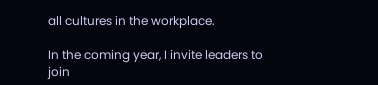all cultures in the workplace.

In the coming year, I invite leaders to join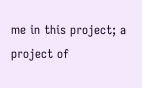me in this project; a project of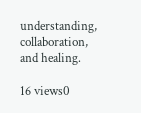understanding, collaboration, and healing.

16 views0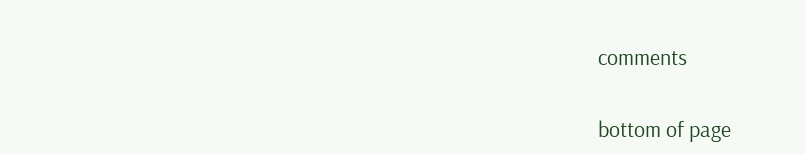comments


bottom of page